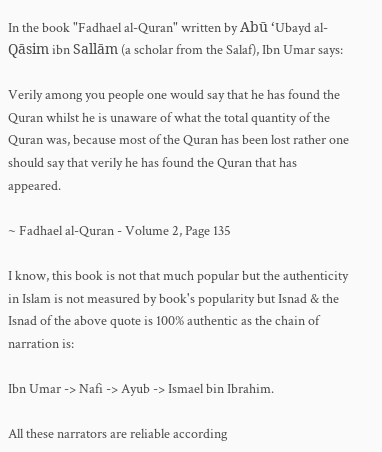In the book "Fadhael al-Quran" written by Abū ʻUbayd al-Qāsim ibn Sallām (a scholar from the Salaf), Ibn Umar says:

Verily among you people one would say that he has found the Quran whilst he is unaware of what the total quantity of the Quran was, because most of the Quran has been lost rather one should say that verily he has found the Quran that has appeared.

~ Fadhael al-Quran - Volume 2, Page 135

I know, this book is not that much popular but the authenticity in Islam is not measured by book's popularity but Isnad & the Isnad of the above quote is 100% authentic as the chain of narration is:

Ibn Umar -> Nafi -> Ayub -> Ismael bin Ibrahim.

All these narrators are reliable according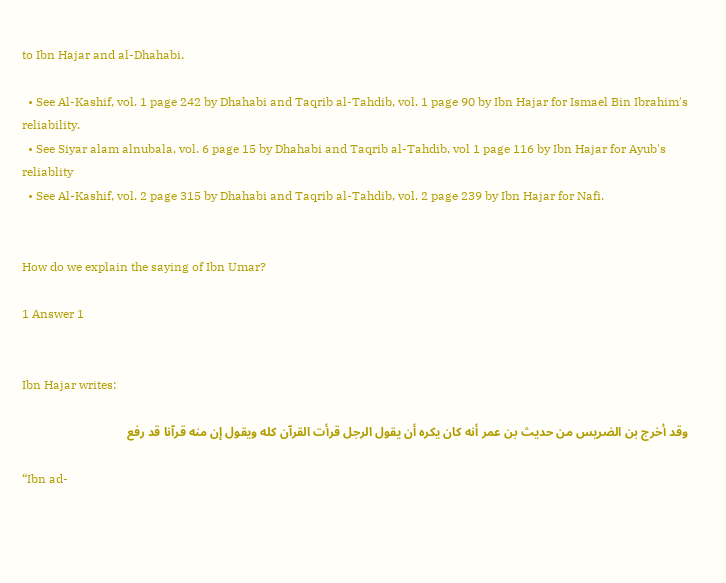to Ibn Hajar and al-Dhahabi.

  • See Al-Kashif, vol. 1 page 242 by Dhahabi and Taqrib al-Tahdib, vol. 1 page 90 by Ibn Hajar for Ismael Bin Ibrahim's reliability.
  • See Siyar alam alnubala, vol. 6 page 15 by Dhahabi and Taqrib al-Tahdib, vol 1 page 116 by Ibn Hajar for Ayub's reliablity
  • See Al-Kashif, vol. 2 page 315 by Dhahabi and Taqrib al-Tahdib, vol. 2 page 239 by Ibn Hajar for Nafi.


How do we explain the saying of Ibn Umar?

1 Answer 1


Ibn Hajar writes:

وقد أخرج بن الضريس من حديث بن عمر أنه كان يكره أن يقول الرجل قرأت القرآن كله ويقول إن منه قرآنا قد رفع

“Ibn ad-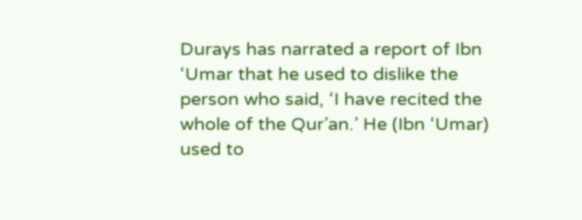Durays has narrated a report of Ibn ‘Umar that he used to dislike the person who said, ‘I have recited the whole of the Qur’an.’ He (Ibn ‘Umar) used to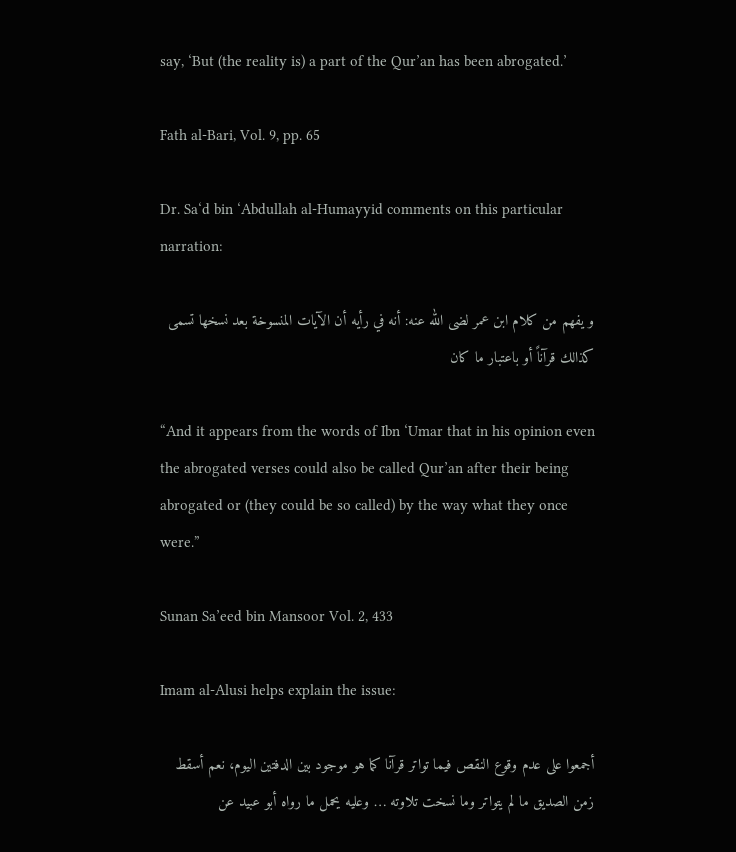say, ‘But (the reality is) a part of the Qur’an has been abrogated.’

Fath al-Bari, Vol. 9, pp. 65

Dr. Sa‘d bin ‘Abdullah al-Humayyid comments on this particular narration:

و يفهم من كلام ابن عمر لضى الله عنه: أنه في رأيه أن الآيات المنسوخة بعد نسخها تسمى كذالك قرآناً أو باعتبار ما كان

“And it appears from the words of Ibn ‘Umar that in his opinion even the abrogated verses could also be called Qur’an after their being abrogated or (they could be so called) by the way what they once were.”

Sunan Sa’eed bin Mansoor Vol. 2, 433

Imam al-Alusi helps explain the issue:

أجمعوا على عدم وقوع النقص فيما تواتر قرآنا كما هو موجود بين الدفتين اليوم، نعم أسقط زمن الصديق ما لم يتواتر وما نسخت تلاوته … وعليه يحمل ما رواه أبو عبيد عن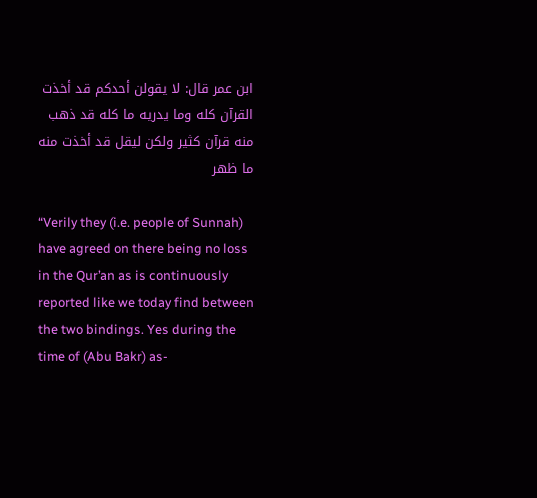ابن عمر قال: لا يقولن أحدكم قد أخذت القرآن كله وما يدريه ما كله قد ذهب منه قرآن كثير ولكن ليقل قد أخذت منه ما ظهر

“Verily they (i.e. people of Sunnah) have agreed on there being no loss in the Qur’an as is continuously reported like we today find between the two bindings. Yes during the time of (Abu Bakr) as-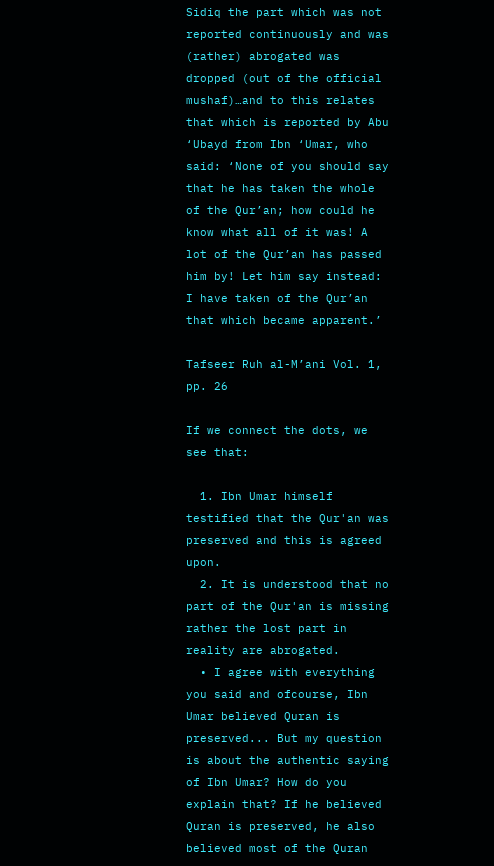Sidiq the part which was not reported continuously and was (rather) abrogated was dropped (out of the official mushaf)…and to this relates that which is reported by Abu ‘Ubayd from Ibn ‘Umar, who said: ‘None of you should say that he has taken the whole of the Qur’an; how could he know what all of it was! A lot of the Qur’an has passed him by! Let him say instead: I have taken of the Qur’an that which became apparent.’

Tafseer Ruh al-M’ani Vol. 1, pp. 26

If we connect the dots, we see that:

  1. Ibn Umar himself testified that the Qur'an was preserved and this is agreed upon.
  2. It is understood that no part of the Qur'an is missing rather the lost part in reality are abrogated.
  • I agree with everything you said and ofcourse, Ibn Umar believed Quran is preserved... But my question is about the authentic saying of Ibn Umar? How do you explain that? If he believed Quran is preserved, he also believed most of the Quran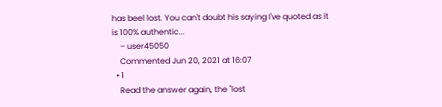has beel lost. You can't doubt his saying I've quoted as it is 100% authentic...
    – user45050
    Commented Jun 20, 2021 at 16:07
  • 1
    Read the answer again, the "lost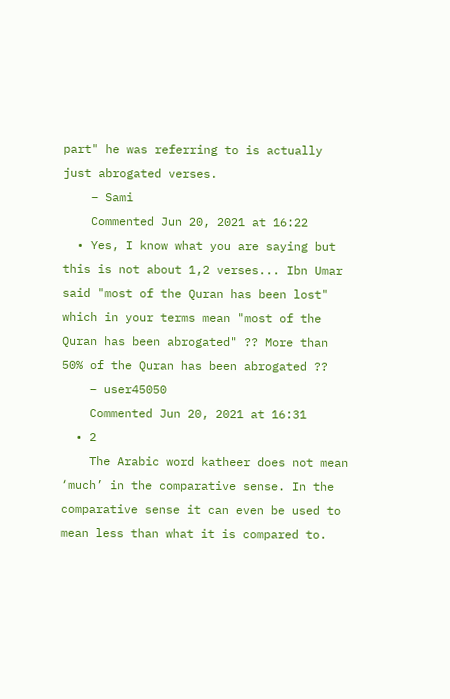part" he was referring to is actually just abrogated verses.
    – Sami
    Commented Jun 20, 2021 at 16:22
  • Yes, I know what you are saying but this is not about 1,2 verses... Ibn Umar said "most of the Quran has been lost" which in your terms mean "most of the Quran has been abrogated" ?? More than 50% of the Quran has been abrogated ??
    – user45050
    Commented Jun 20, 2021 at 16:31
  • 2
    The Arabic word katheer does not mean ‘much’ in the comparative sense. In the comparative sense it can even be used to mean less than what it is compared to.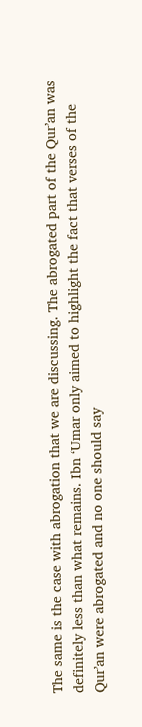The same is the case with abrogation that we are discussing. The abrogated part of the Qur’an was definitely less than what remains. Ibn ‘Umar only aimed to highlight the fact that verses of the Qur’an were abrogated and no one should say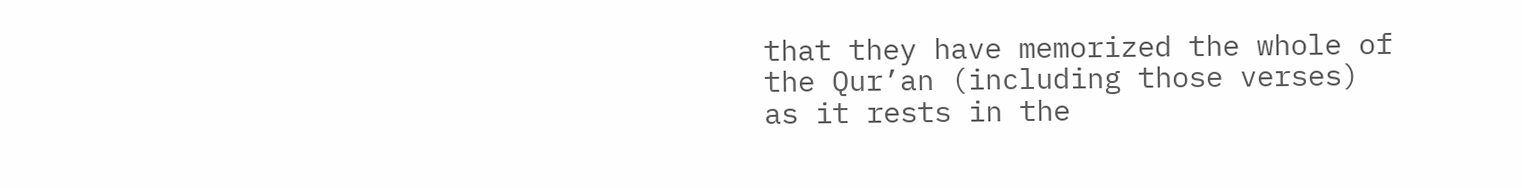that they have memorized the whole of the Qur’an (including those verses) as it rests in the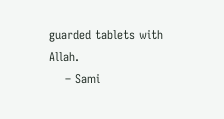guarded tablets with Allah.
    – Sami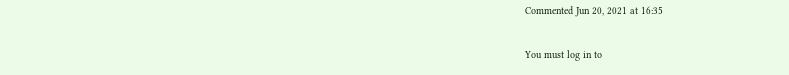Commented Jun 20, 2021 at 16:35

You must log in to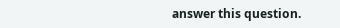answer this question.